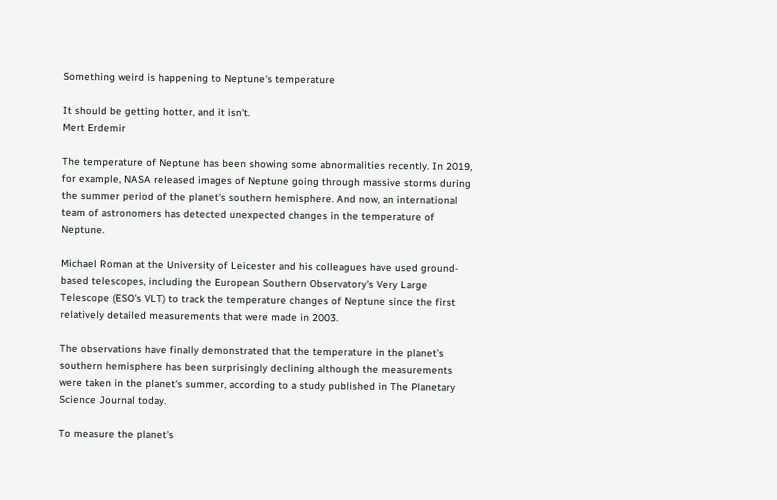Something weird is happening to Neptune's temperature

It should be getting hotter, and it isn't.
Mert Erdemir

The temperature of Neptune has been showing some abnormalities recently. In 2019, for example, NASA released images of Neptune going through massive storms during the summer period of the planet's southern hemisphere. And now, an international team of astronomers has detected unexpected changes in the temperature of Neptune.

Michael Roman at the University of Leicester and his colleagues have used ground-based telescopes, including the European Southern Observatory's Very Large Telescope (ESO's VLT) to track the temperature changes of Neptune since the first relatively detailed measurements that were made in 2003.

The observations have finally demonstrated that the temperature in the planet’s southern hemisphere has been surprisingly declining although the measurements were taken in the planet's summer, according to a study published in The Planetary Science Journal today.

To measure the planet's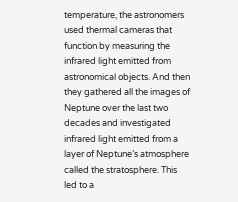temperature, the astronomers used thermal cameras that function by measuring the infrared light emitted from astronomical objects. And then they gathered all the images of Neptune over the last two decades and investigated infrared light emitted from a layer of Neptune’s atmosphere called the stratosphere. This led to a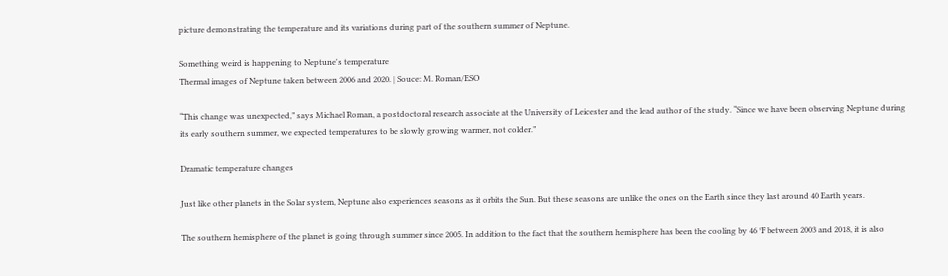picture demonstrating the temperature and its variations during part of the southern summer of Neptune.

Something weird is happening to Neptune's temperature
Thermal images of Neptune taken between 2006 and 2020. | Souce: M. Roman/ESO

“This change was unexpected,” says Michael Roman, a postdoctoral research associate at the University of Leicester and the lead author of the study. “Since we have been observing Neptune during its early southern summer, we expected temperatures to be slowly growing warmer, not colder.”

Dramatic temperature changes

Just like other planets in the Solar system, Neptune also experiences seasons as it orbits the Sun. But these seasons are unlike the ones on the Earth since they last around 40 Earth years.

The southern hemisphere of the planet is going through summer since 2005. In addition to the fact that the southern hemisphere has been the cooling by 46 °F between 2003 and 2018, it is also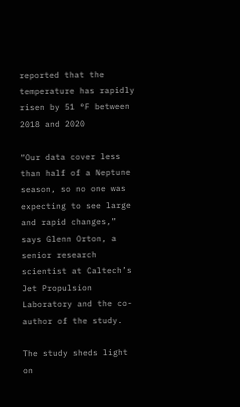reported that the temperature has rapidly risen by 51 °F between 2018 and 2020

“Our data cover less than half of a Neptune season, so no one was expecting to see large and rapid changes,” says Glenn Orton, a senior research scientist at Caltech’s Jet Propulsion Laboratory and the co-author of the study.

The study sheds light on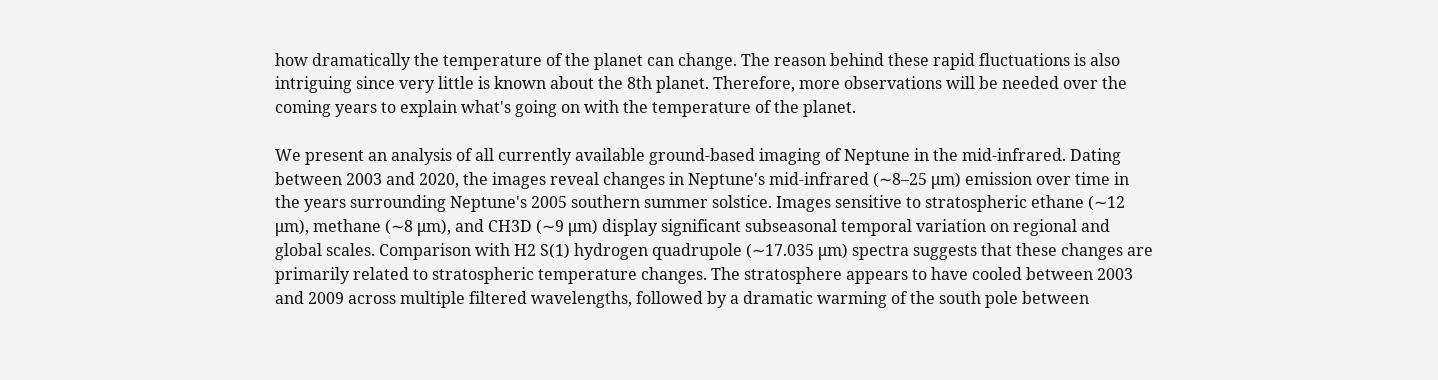how dramatically the temperature of the planet can change. The reason behind these rapid fluctuations is also intriguing since very little is known about the 8th planet. Therefore, more observations will be needed over the coming years to explain what's going on with the temperature of the planet.

We present an analysis of all currently available ground-based imaging of Neptune in the mid-infrared. Dating between 2003 and 2020, the images reveal changes in Neptune's mid-infrared (∼8–25 μm) emission over time in the years surrounding Neptune's 2005 southern summer solstice. Images sensitive to stratospheric ethane (∼12 μm), methane (∼8 μm), and CH3D (∼9 μm) display significant subseasonal temporal variation on regional and global scales. Comparison with H2 S(1) hydrogen quadrupole (∼17.035 μm) spectra suggests that these changes are primarily related to stratospheric temperature changes. The stratosphere appears to have cooled between 2003 and 2009 across multiple filtered wavelengths, followed by a dramatic warming of the south pole between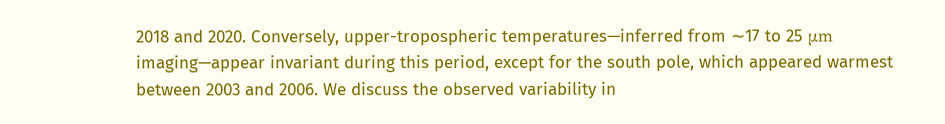2018 and 2020. Conversely, upper-tropospheric temperatures—inferred from ∼17 to 25 μm imaging—appear invariant during this period, except for the south pole, which appeared warmest between 2003 and 2006. We discuss the observed variability in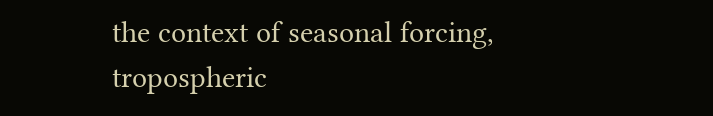the context of seasonal forcing, tropospheric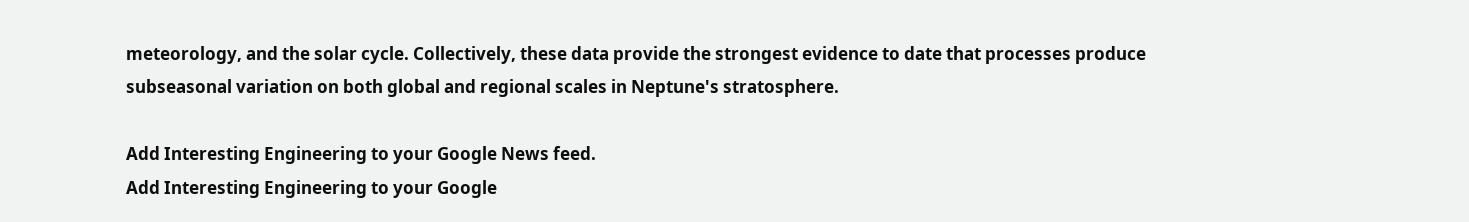meteorology, and the solar cycle. Collectively, these data provide the strongest evidence to date that processes produce subseasonal variation on both global and regional scales in Neptune's stratosphere.

Add Interesting Engineering to your Google News feed.
Add Interesting Engineering to your Google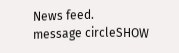News feed.
message circleSHOW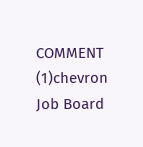COMMENT (1)chevron
Job Board